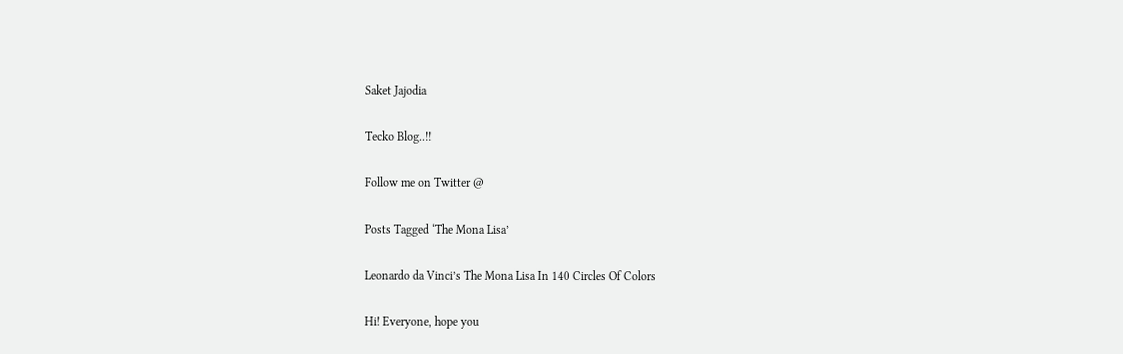Saket Jajodia

Tecko Blog..!!

Follow me on Twitter @

Posts Tagged ‘The Mona Lisa’

Leonardo da Vinci’s The Mona Lisa In 140 Circles Of Colors

Hi! Everyone, hope you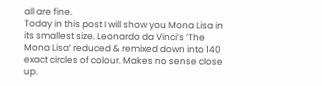all are fine.
Today in this post I will show you Mona Lisa in its smallest size. Leonardo da Vinci’s ‘The Mona Lisa’ reduced & remixed down into 140 exact circles of colour. Makes no sense close up.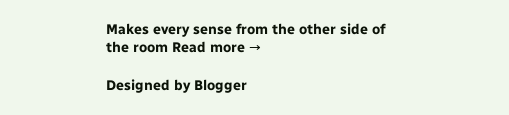Makes every sense from the other side of the room Read more →

Designed by Blogger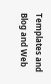Templates and Blog and Web